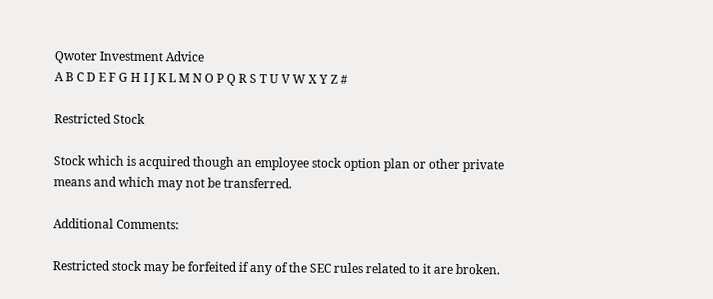Qwoter Investment Advice
A B C D E F G H I J K L M N O P Q R S T U V W X Y Z #

Restricted Stock

Stock which is acquired though an employee stock option plan or other private means and which may not be transferred.

Additional Comments:

Restricted stock may be forfeited if any of the SEC rules related to it are broken.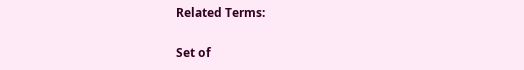Related Terms:

Set of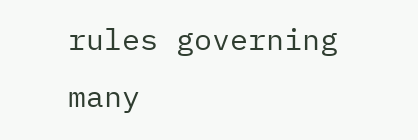rules governing many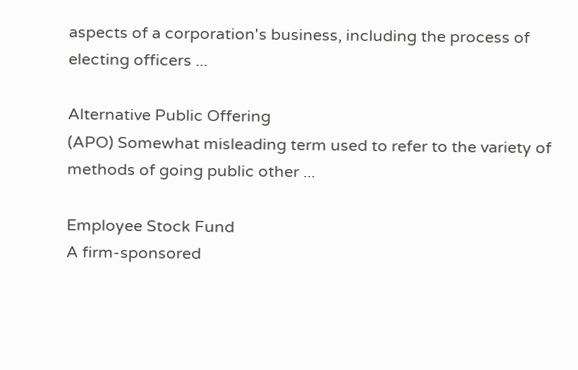aspects of a corporation's business, including the process of electing officers ...

Alternative Public Offering
(APO) Somewhat misleading term used to refer to the variety of methods of going public other ...

Employee Stock Fund
A firm-sponsored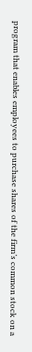program that enables employees to purchase shares of the firm’s common stock on a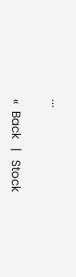...

«  Back   |   Stock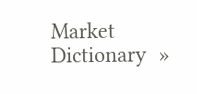Market Dictionary  »